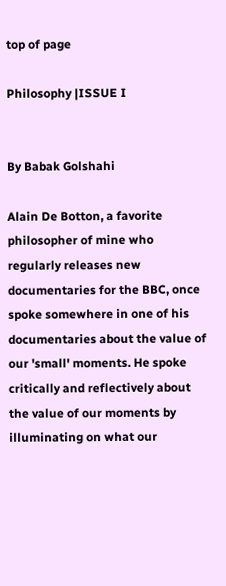top of page

Philosophy |ISSUE I


By Babak Golshahi

Alain De Botton, a favorite philosopher of mine who regularly releases new documentaries for the BBC, once spoke somewhere in one of his documentaries about the value of our 'small' moments. He spoke critically and reflectively about the value of our moments by illuminating on what our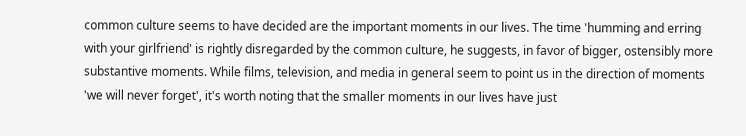common culture seems to have decided are the important moments in our lives. The time 'humming and erring with your girlfriend' is rightly disregarded by the common culture, he suggests, in favor of bigger, ostensibly more substantive moments. While films, television, and media in general seem to point us in the direction of moments 'we will never forget', it's worth noting that the smaller moments in our lives have just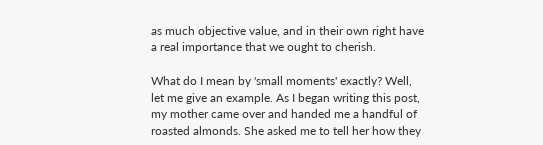as much objective value, and in their own right have a real importance that we ought to cherish.

What do I mean by 'small moments' exactly? Well, let me give an example. As I began writing this post, my mother came over and handed me a handful of roasted almonds. She asked me to tell her how they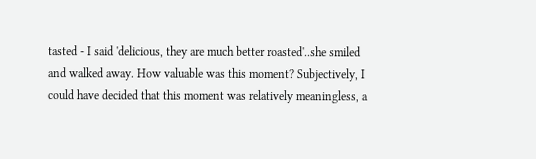tasted - I said 'delicious, they are much better roasted'..she smiled and walked away. How valuable was this moment? Subjectively, I could have decided that this moment was relatively meaningless, a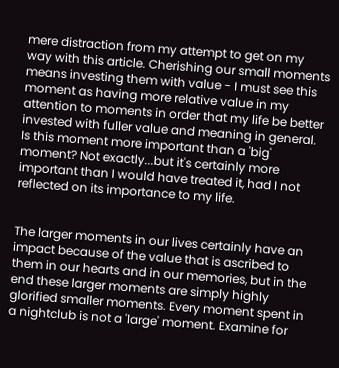mere distraction from my attempt to get on my way with this article. Cherishing our small moments means investing them with value - I must see this moment as having more relative value in my attention to moments in order that my life be better invested with fuller value and meaning in general. Is this moment more important than a 'big' moment? Not exactly...but it's certainly more important than I would have treated it, had I not reflected on its importance to my life.


The larger moments in our lives certainly have an impact because of the value that is ascribed to them in our hearts and in our memories, but in the end these larger moments are simply highly glorified smaller moments. Every moment spent in a nightclub is not a 'large' moment. Examine for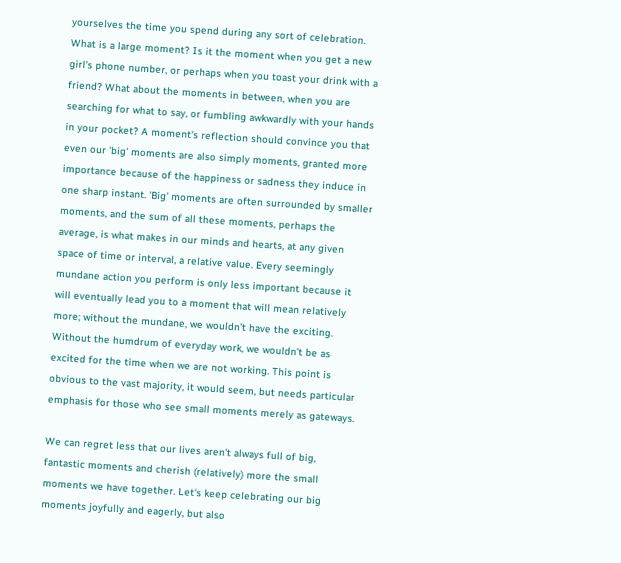yourselves the time you spend during any sort of celebration. What is a large moment? Is it the moment when you get a new girl's phone number, or perhaps when you toast your drink with a friend? What about the moments in between, when you are searching for what to say, or fumbling awkwardly with your hands in your pocket? A moment's reflection should convince you that even our 'big' moments are also simply moments, granted more importance because of the happiness or sadness they induce in one sharp instant. 'Big' moments are often surrounded by smaller moments, and the sum of all these moments, perhaps the average, is what makes in our minds and hearts, at any given space of time or interval, a relative value. Every seemingly mundane action you perform is only less important because it will eventually lead you to a moment that will mean relatively more; without the mundane, we wouldn’t have the exciting. Without the humdrum of everyday work, we wouldn’t be as excited for the time when we are not working. This point is obvious to the vast majority, it would seem, but needs particular emphasis for those who see small moments merely as gateways.

We can regret less that our lives aren't always full of big, fantastic moments and cherish (relatively) more the small moments we have together. Let's keep celebrating our big moments joyfully and eagerly, but also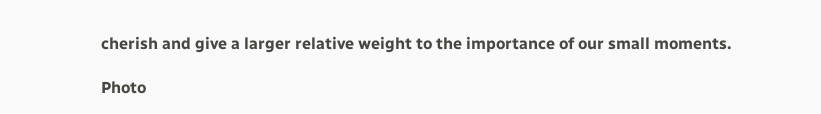cherish and give a larger relative weight to the importance of our small moments.

Photo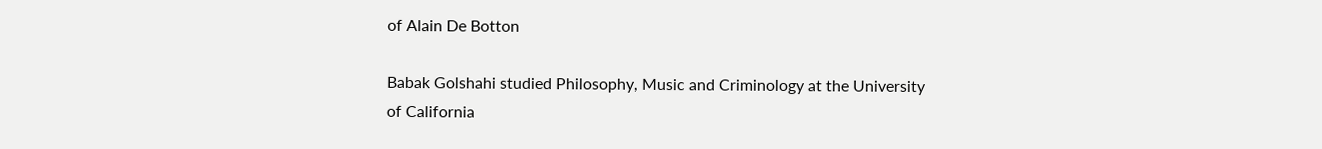of Alain De Botton

Babak Golshahi studied Philosophy, Music and Criminology at the University of California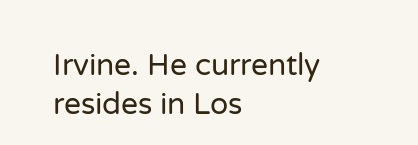Irvine. He currently resides in Los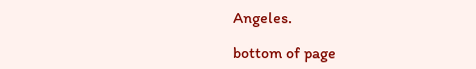Angeles.

bottom of page